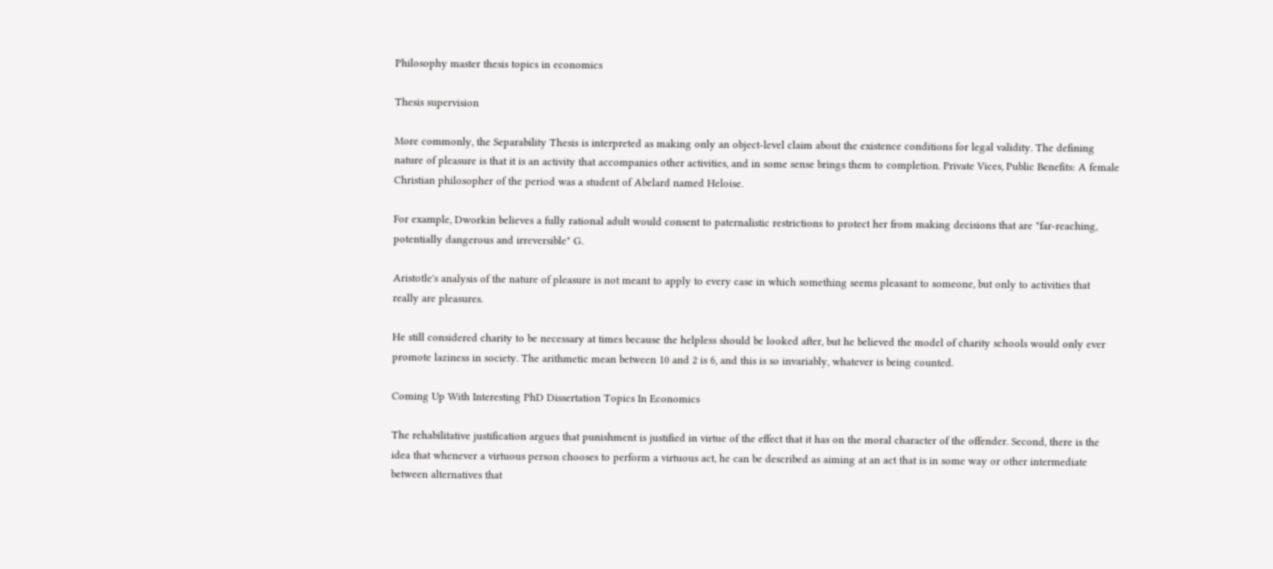Philosophy master thesis topics in economics

Thesis supervision

More commonly, the Separability Thesis is interpreted as making only an object-level claim about the existence conditions for legal validity. The defining nature of pleasure is that it is an activity that accompanies other activities, and in some sense brings them to completion. Private Vices, Public Benefits: A female Christian philosopher of the period was a student of Abelard named Heloise.

For example, Dworkin believes a fully rational adult would consent to paternalistic restrictions to protect her from making decisions that are "far-reaching, potentially dangerous and irreversible" G.

Aristotle's analysis of the nature of pleasure is not meant to apply to every case in which something seems pleasant to someone, but only to activities that really are pleasures.

He still considered charity to be necessary at times because the helpless should be looked after, but he believed the model of charity schools would only ever promote laziness in society. The arithmetic mean between 10 and 2 is 6, and this is so invariably, whatever is being counted.

Coming Up With Interesting PhD Dissertation Topics In Economics

The rehabilitative justification argues that punishment is justified in virtue of the effect that it has on the moral character of the offender. Second, there is the idea that whenever a virtuous person chooses to perform a virtuous act, he can be described as aiming at an act that is in some way or other intermediate between alternatives that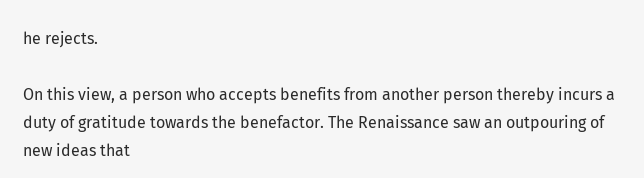he rejects.

On this view, a person who accepts benefits from another person thereby incurs a duty of gratitude towards the benefactor. The Renaissance saw an outpouring of new ideas that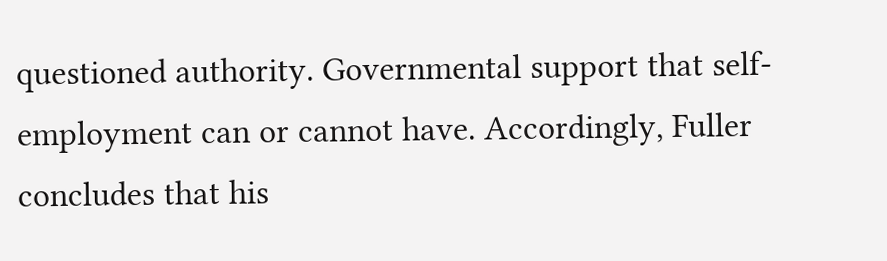questioned authority. Governmental support that self-employment can or cannot have. Accordingly, Fuller concludes that his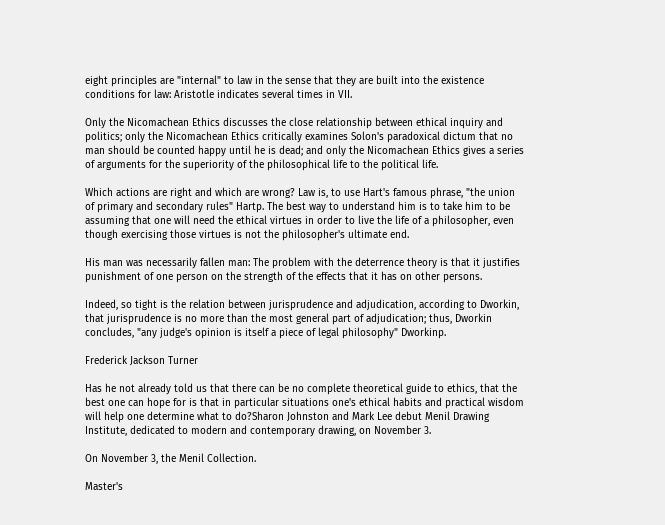eight principles are "internal" to law in the sense that they are built into the existence conditions for law: Aristotle indicates several times in VII.

Only the Nicomachean Ethics discusses the close relationship between ethical inquiry and politics; only the Nicomachean Ethics critically examines Solon's paradoxical dictum that no man should be counted happy until he is dead; and only the Nicomachean Ethics gives a series of arguments for the superiority of the philosophical life to the political life.

Which actions are right and which are wrong? Law is, to use Hart's famous phrase, "the union of primary and secondary rules" Hartp. The best way to understand him is to take him to be assuming that one will need the ethical virtues in order to live the life of a philosopher, even though exercising those virtues is not the philosopher's ultimate end.

His man was necessarily fallen man: The problem with the deterrence theory is that it justifies punishment of one person on the strength of the effects that it has on other persons.

Indeed, so tight is the relation between jurisprudence and adjudication, according to Dworkin, that jurisprudence is no more than the most general part of adjudication; thus, Dworkin concludes, "any judge's opinion is itself a piece of legal philosophy" Dworkinp.

Frederick Jackson Turner

Has he not already told us that there can be no complete theoretical guide to ethics, that the best one can hope for is that in particular situations one's ethical habits and practical wisdom will help one determine what to do?Sharon Johnston and Mark Lee debut Menil Drawing Institute, dedicated to modern and contemporary drawing, on November 3.

On November 3, the Menil Collection.

Master's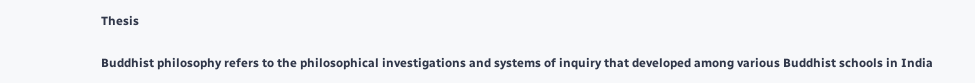Thesis

Buddhist philosophy refers to the philosophical investigations and systems of inquiry that developed among various Buddhist schools in India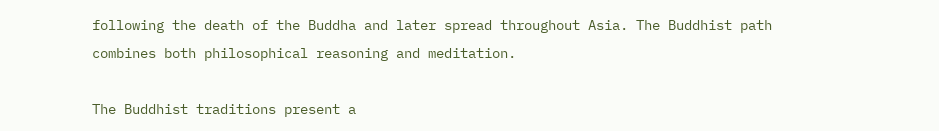following the death of the Buddha and later spread throughout Asia. The Buddhist path combines both philosophical reasoning and meditation.

The Buddhist traditions present a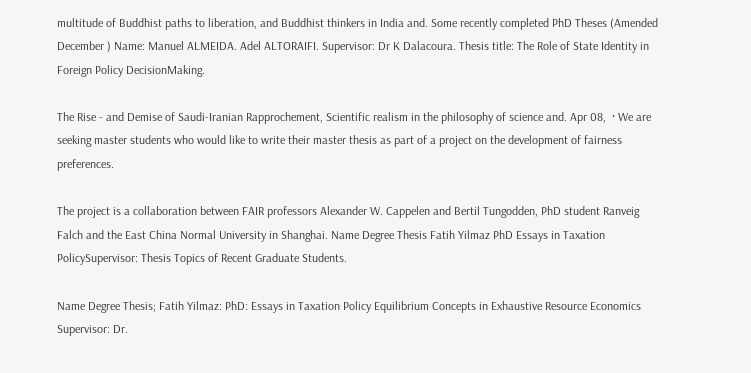multitude of Buddhist paths to liberation, and Buddhist thinkers in India and. Some recently completed PhD Theses (Amended December ) Name: Manuel ALMEIDA. Adel ALTORAIFI. Supervisor: Dr K Dalacoura. Thesis title: The Role of State Identity in Foreign Policy DecisionMaking.

The Rise - and Demise of Saudi-Iranian Rapprochement, Scientific realism in the philosophy of science and. Apr 08,  · We are seeking master students who would like to write their master thesis as part of a project on the development of fairness preferences.

The project is a collaboration between FAIR professors Alexander W. Cappelen and Bertil Tungodden, PhD student Ranveig Falch and the East China Normal University in Shanghai. Name Degree Thesis Fatih Yilmaz PhD Essays in Taxation PolicySupervisor: Thesis Topics of Recent Graduate Students.

Name Degree Thesis; Fatih Yilmaz: PhD: Essays in Taxation Policy Equilibrium Concepts in Exhaustive Resource Economics Supervisor: Dr.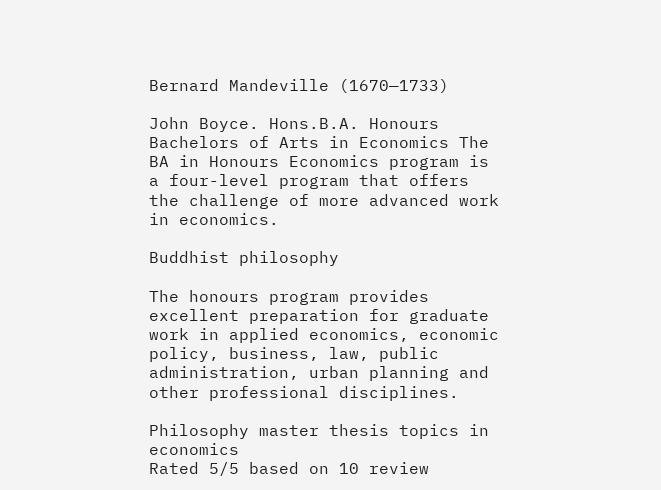Bernard Mandeville (1670—1733)

John Boyce. Hons.B.A. Honours Bachelors of Arts in Economics The BA in Honours Economics program is a four-level program that offers the challenge of more advanced work in economics.

Buddhist philosophy

The honours program provides excellent preparation for graduate work in applied economics, economic policy, business, law, public administration, urban planning and other professional disciplines.

Philosophy master thesis topics in economics
Rated 5/5 based on 10 review